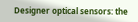Designer optical sensors: the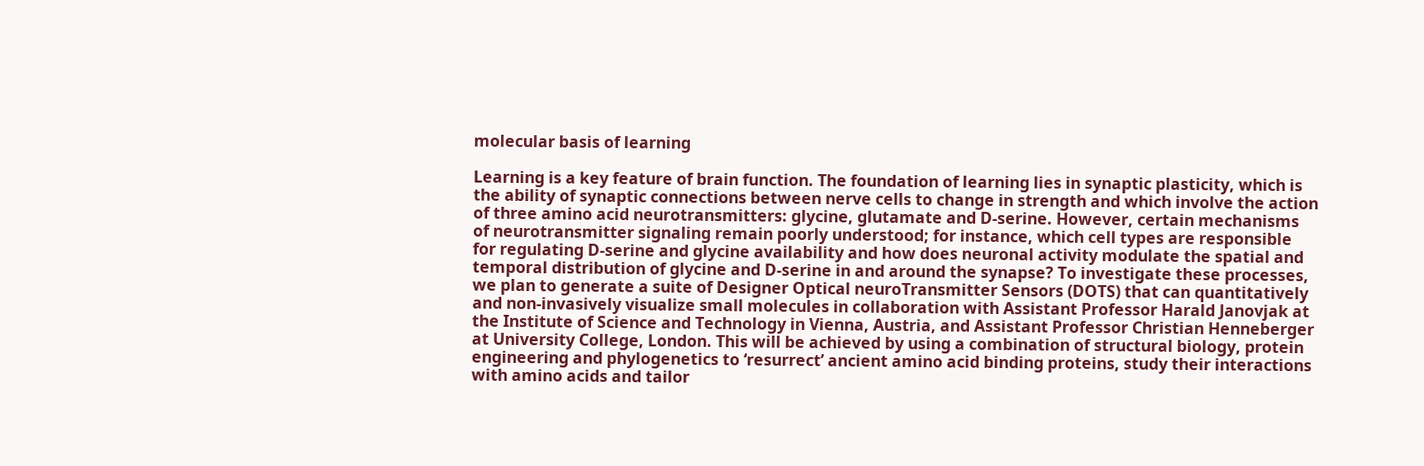molecular basis of learning

Learning is a key feature of brain function. The foundation of learning lies in synaptic plasticity, which is the ability of synaptic connections between nerve cells to change in strength and which involve the action of three amino acid neurotransmitters: glycine, glutamate and D-serine. However, certain mechanisms of neurotransmitter signaling remain poorly understood; for instance, which cell types are responsible for regulating D-serine and glycine availability and how does neuronal activity modulate the spatial and temporal distribution of glycine and D-serine in and around the synapse? To investigate these processes, we plan to generate a suite of Designer Optical neuroTransmitter Sensors (DOTS) that can quantitatively and non-invasively visualize small molecules in collaboration with Assistant Professor Harald Janovjak at the Institute of Science and Technology in Vienna, Austria, and Assistant Professor Christian Henneberger at University College, London. This will be achieved by using a combination of structural biology, protein engineering and phylogenetics to ‘resurrect’ ancient amino acid binding proteins, study their interactions with amino acids and tailor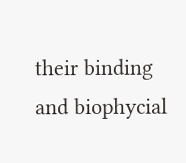their binding and biophycial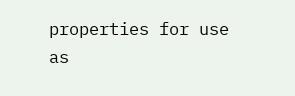properties for use as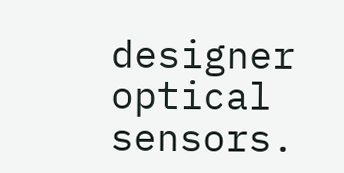designer optical sensors.